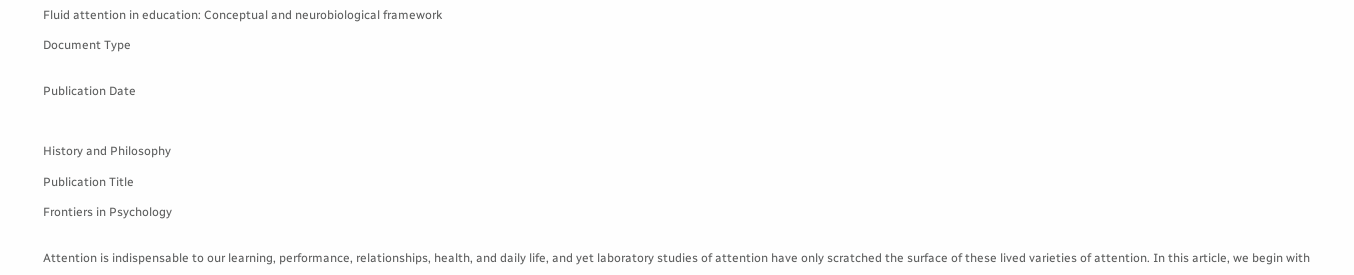Fluid attention in education: Conceptual and neurobiological framework

Document Type


Publication Date



History and Philosophy

Publication Title

Frontiers in Psychology


Attention is indispensable to our learning, performance, relationships, health, and daily life, and yet laboratory studies of attention have only scratched the surface of these lived varieties of attention. In this article, we begin with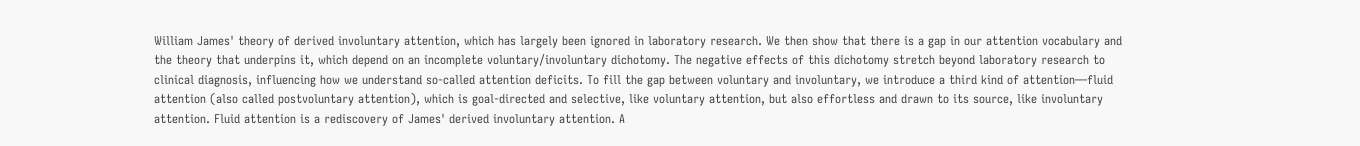William James' theory of derived involuntary attention, which has largely been ignored in laboratory research. We then show that there is a gap in our attention vocabulary and the theory that underpins it, which depend on an incomplete voluntary/involuntary dichotomy. The negative effects of this dichotomy stretch beyond laboratory research to clinical diagnosis, influencing how we understand so-called attention deficits. To fill the gap between voluntary and involuntary, we introduce a third kind of attention—fluid attention (also called postvoluntary attention), which is goal-directed and selective, like voluntary attention, but also effortless and drawn to its source, like involuntary attention. Fluid attention is a rediscovery of James' derived involuntary attention. A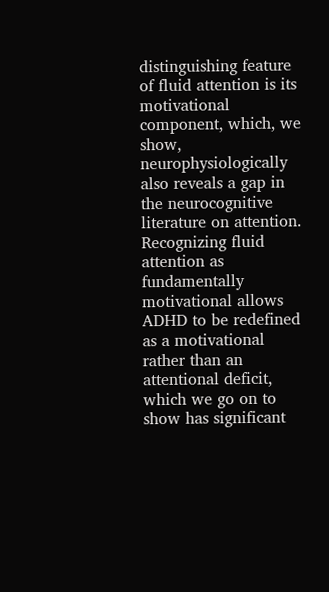distinguishing feature of fluid attention is its motivational component, which, we show, neurophysiologically also reveals a gap in the neurocognitive literature on attention. Recognizing fluid attention as fundamentally motivational allows ADHD to be redefined as a motivational rather than an attentional deficit, which we go on to show has significant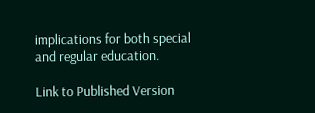implications for both special and regular education.

Link to Published Version